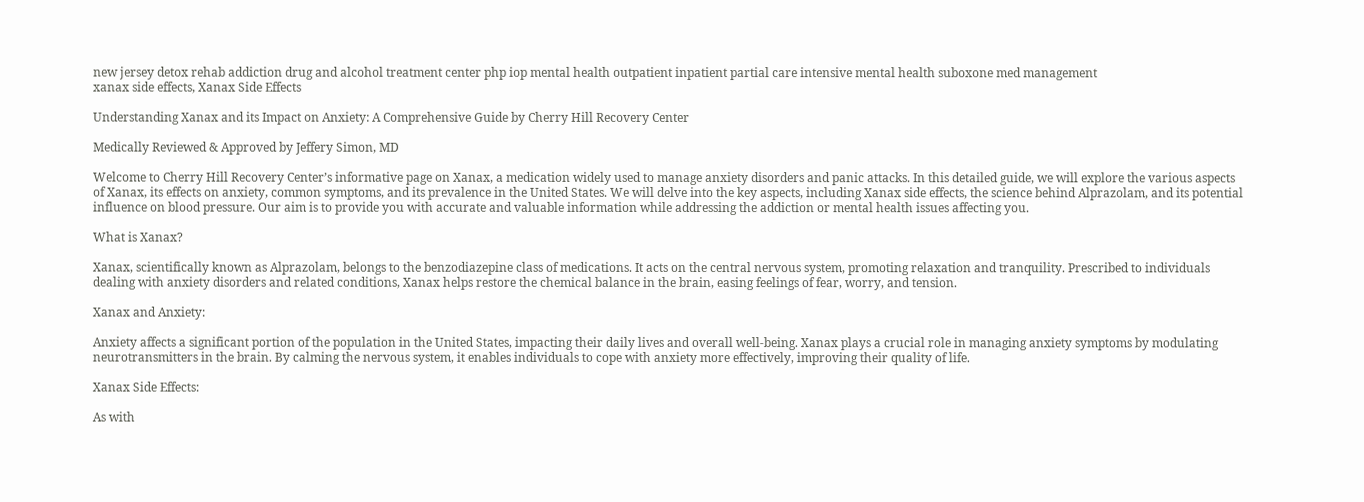new jersey detox rehab addiction drug and alcohol treatment center php iop mental health outpatient inpatient partial care intensive mental health suboxone med management
xanax side effects, Xanax Side Effects

Understanding Xanax and its Impact on Anxiety: A Comprehensive Guide by Cherry Hill Recovery Center

Medically Reviewed & Approved by Jeffery Simon, MD

Welcome to Cherry Hill Recovery Center’s informative page on Xanax, a medication widely used to manage anxiety disorders and panic attacks. In this detailed guide, we will explore the various aspects of Xanax, its effects on anxiety, common symptoms, and its prevalence in the United States. We will delve into the key aspects, including Xanax side effects, the science behind Alprazolam, and its potential influence on blood pressure. Our aim is to provide you with accurate and valuable information while addressing the addiction or mental health issues affecting you.

What is Xanax?

Xanax, scientifically known as Alprazolam, belongs to the benzodiazepine class of medications. It acts on the central nervous system, promoting relaxation and tranquility. Prescribed to individuals dealing with anxiety disorders and related conditions, Xanax helps restore the chemical balance in the brain, easing feelings of fear, worry, and tension.

Xanax and Anxiety:

Anxiety affects a significant portion of the population in the United States, impacting their daily lives and overall well-being. Xanax plays a crucial role in managing anxiety symptoms by modulating neurotransmitters in the brain. By calming the nervous system, it enables individuals to cope with anxiety more effectively, improving their quality of life.

Xanax Side Effects:

As with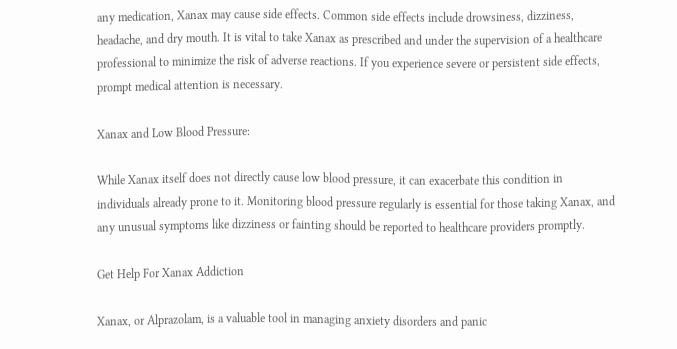any medication, Xanax may cause side effects. Common side effects include drowsiness, dizziness, headache, and dry mouth. It is vital to take Xanax as prescribed and under the supervision of a healthcare professional to minimize the risk of adverse reactions. If you experience severe or persistent side effects, prompt medical attention is necessary.

Xanax and Low Blood Pressure:

While Xanax itself does not directly cause low blood pressure, it can exacerbate this condition in individuals already prone to it. Monitoring blood pressure regularly is essential for those taking Xanax, and any unusual symptoms like dizziness or fainting should be reported to healthcare providers promptly.

Get Help For Xanax Addiction

Xanax, or Alprazolam, is a valuable tool in managing anxiety disorders and panic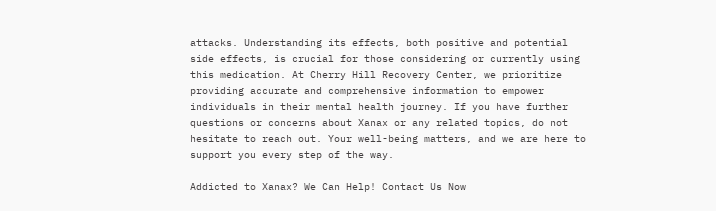attacks. Understanding its effects, both positive and potential side effects, is crucial for those considering or currently using this medication. At Cherry Hill Recovery Center, we prioritize providing accurate and comprehensive information to empower individuals in their mental health journey. If you have further questions or concerns about Xanax or any related topics, do not hesitate to reach out. Your well-being matters, and we are here to support you every step of the way.

Addicted to Xanax? We Can Help! Contact Us Now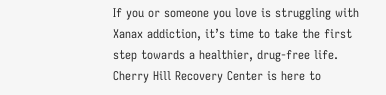If you or someone you love is struggling with Xanax addiction, it’s time to take the first step towards a healthier, drug-free life. Cherry Hill Recovery Center is here to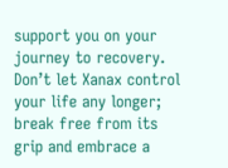support you on your journey to recovery. Don’t let Xanax control your life any longer; break free from its grip and embrace a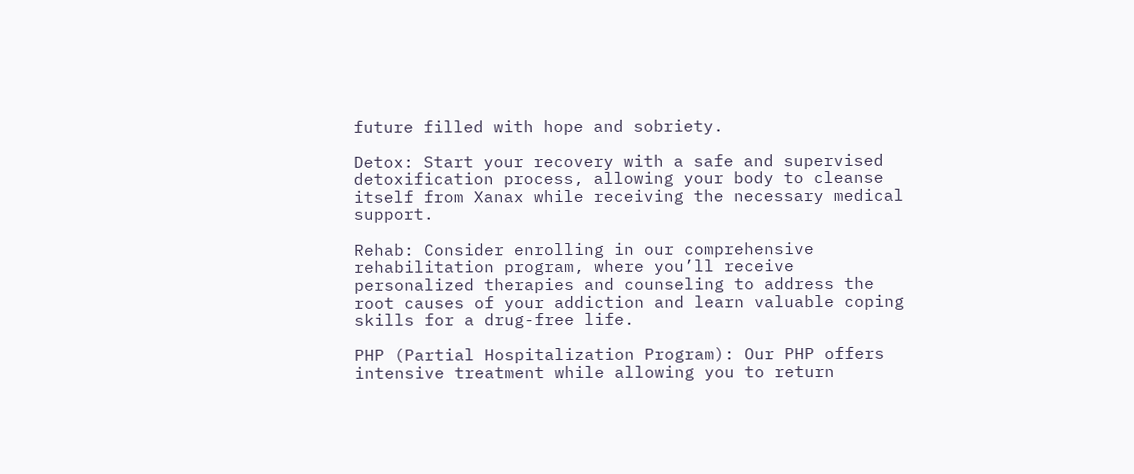future filled with hope and sobriety.

Detox: Start your recovery with a safe and supervised detoxification process, allowing your body to cleanse itself from Xanax while receiving the necessary medical support.

Rehab: Consider enrolling in our comprehensive rehabilitation program, where you’ll receive personalized therapies and counseling to address the root causes of your addiction and learn valuable coping skills for a drug-free life.

PHP (Partial Hospitalization Program): Our PHP offers intensive treatment while allowing you to return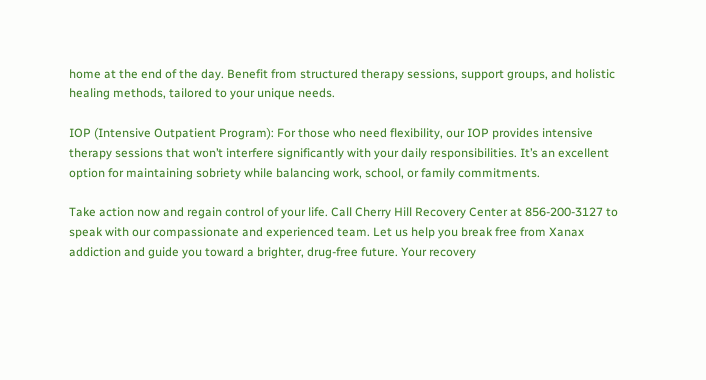home at the end of the day. Benefit from structured therapy sessions, support groups, and holistic healing methods, tailored to your unique needs.

IOP (Intensive Outpatient Program): For those who need flexibility, our IOP provides intensive therapy sessions that won’t interfere significantly with your daily responsibilities. It’s an excellent option for maintaining sobriety while balancing work, school, or family commitments.

Take action now and regain control of your life. Call Cherry Hill Recovery Center at 856-200-3127 to speak with our compassionate and experienced team. Let us help you break free from Xanax addiction and guide you toward a brighter, drug-free future. Your recovery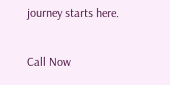journey starts here.

Call Now